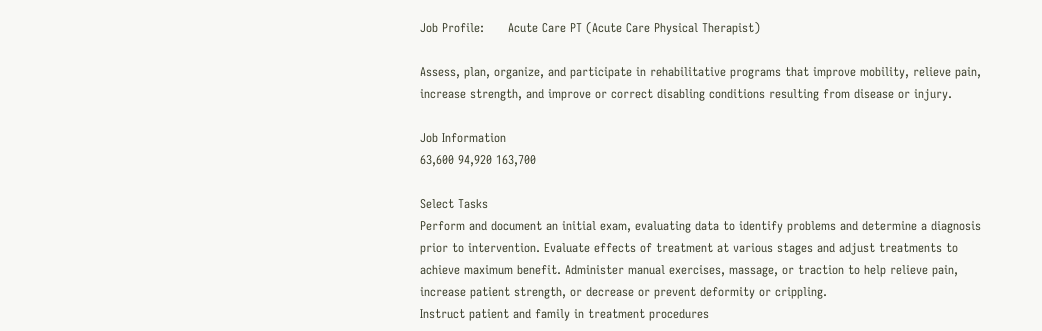Job Profile:      Acute Care PT (Acute Care Physical Therapist)

Assess, plan, organize, and participate in rehabilitative programs that improve mobility, relieve pain, increase strength, and improve or correct disabling conditions resulting from disease or injury.

Job Information
63,600 94,920 163,700

Select Tasks
Perform and document an initial exam, evaluating data to identify problems and determine a diagnosis prior to intervention. Evaluate effects of treatment at various stages and adjust treatments to achieve maximum benefit. Administer manual exercises, massage, or traction to help relieve pain, increase patient strength, or decrease or prevent deformity or crippling.
Instruct patient and family in treatment procedures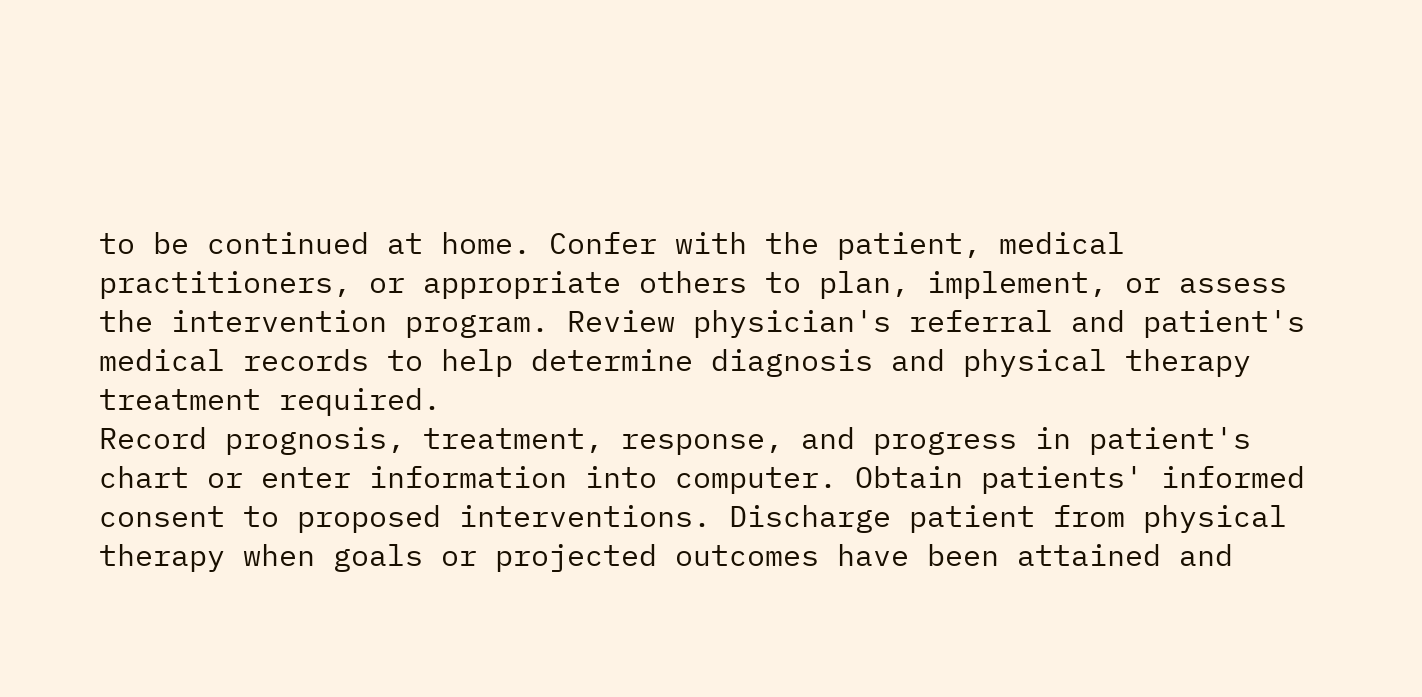to be continued at home. Confer with the patient, medical practitioners, or appropriate others to plan, implement, or assess the intervention program. Review physician's referral and patient's medical records to help determine diagnosis and physical therapy treatment required.
Record prognosis, treatment, response, and progress in patient's chart or enter information into computer. Obtain patients' informed consent to proposed interventions. Discharge patient from physical therapy when goals or projected outcomes have been attained and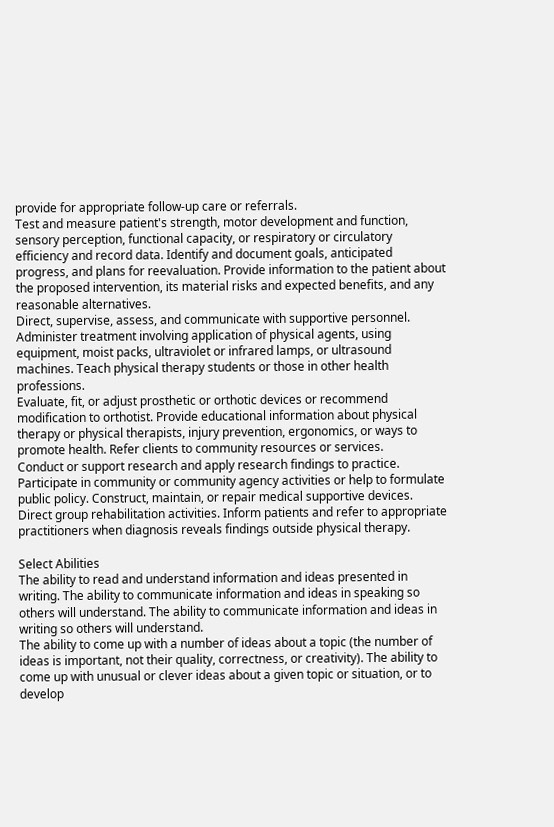provide for appropriate follow-up care or referrals.
Test and measure patient's strength, motor development and function, sensory perception, functional capacity, or respiratory or circulatory efficiency and record data. Identify and document goals, anticipated progress, and plans for reevaluation. Provide information to the patient about the proposed intervention, its material risks and expected benefits, and any reasonable alternatives.
Direct, supervise, assess, and communicate with supportive personnel. Administer treatment involving application of physical agents, using equipment, moist packs, ultraviolet or infrared lamps, or ultrasound machines. Teach physical therapy students or those in other health professions.
Evaluate, fit, or adjust prosthetic or orthotic devices or recommend modification to orthotist. Provide educational information about physical therapy or physical therapists, injury prevention, ergonomics, or ways to promote health. Refer clients to community resources or services.
Conduct or support research and apply research findings to practice. Participate in community or community agency activities or help to formulate public policy. Construct, maintain, or repair medical supportive devices.
Direct group rehabilitation activities. Inform patients and refer to appropriate practitioners when diagnosis reveals findings outside physical therapy.

Select Abilities
The ability to read and understand information and ideas presented in writing. The ability to communicate information and ideas in speaking so others will understand. The ability to communicate information and ideas in writing so others will understand.
The ability to come up with a number of ideas about a topic (the number of ideas is important, not their quality, correctness, or creativity). The ability to come up with unusual or clever ideas about a given topic or situation, or to develop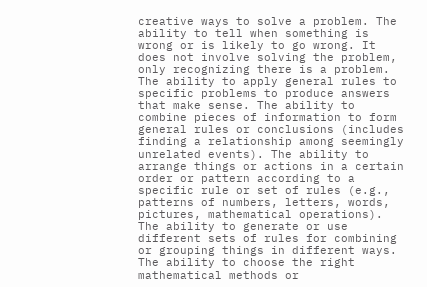creative ways to solve a problem. The ability to tell when something is wrong or is likely to go wrong. It does not involve solving the problem, only recognizing there is a problem.
The ability to apply general rules to specific problems to produce answers that make sense. The ability to combine pieces of information to form general rules or conclusions (includes finding a relationship among seemingly unrelated events). The ability to arrange things or actions in a certain order or pattern according to a specific rule or set of rules (e.g., patterns of numbers, letters, words, pictures, mathematical operations).
The ability to generate or use different sets of rules for combining or grouping things in different ways. The ability to choose the right mathematical methods or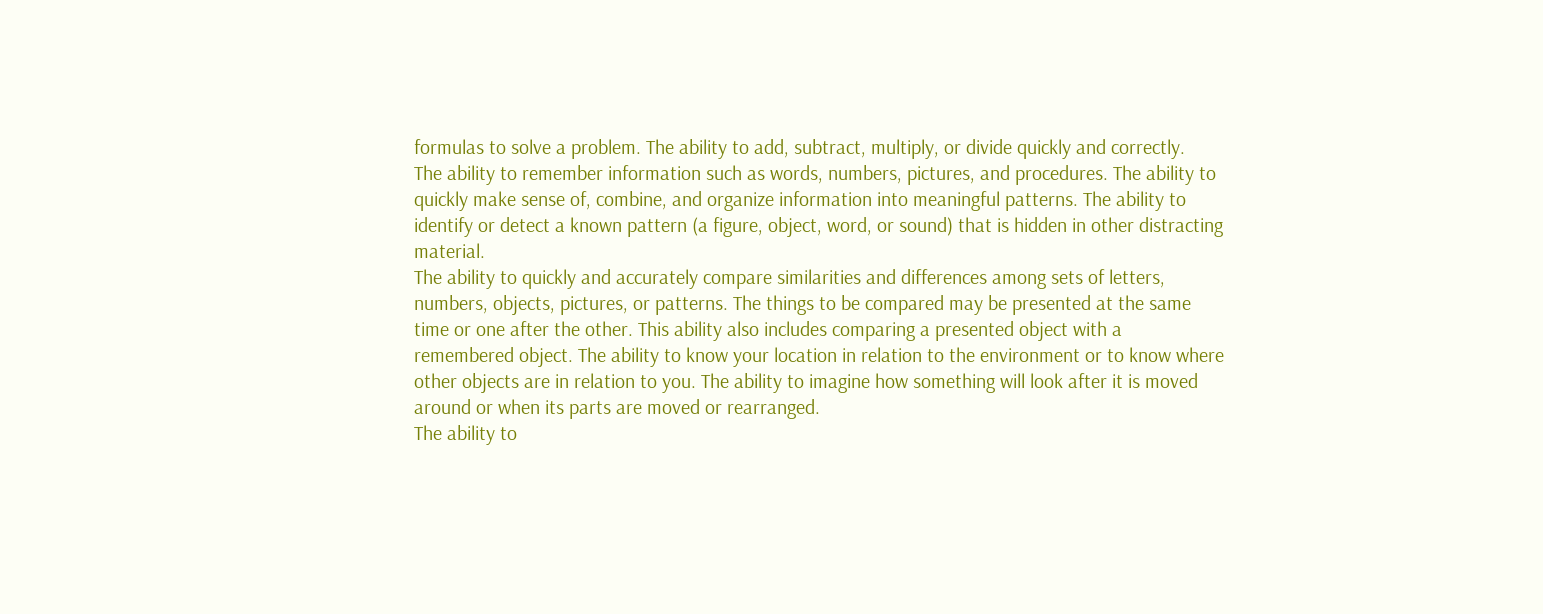formulas to solve a problem. The ability to add, subtract, multiply, or divide quickly and correctly.
The ability to remember information such as words, numbers, pictures, and procedures. The ability to quickly make sense of, combine, and organize information into meaningful patterns. The ability to identify or detect a known pattern (a figure, object, word, or sound) that is hidden in other distracting material.
The ability to quickly and accurately compare similarities and differences among sets of letters, numbers, objects, pictures, or patterns. The things to be compared may be presented at the same time or one after the other. This ability also includes comparing a presented object with a remembered object. The ability to know your location in relation to the environment or to know where other objects are in relation to you. The ability to imagine how something will look after it is moved around or when its parts are moved or rearranged.
The ability to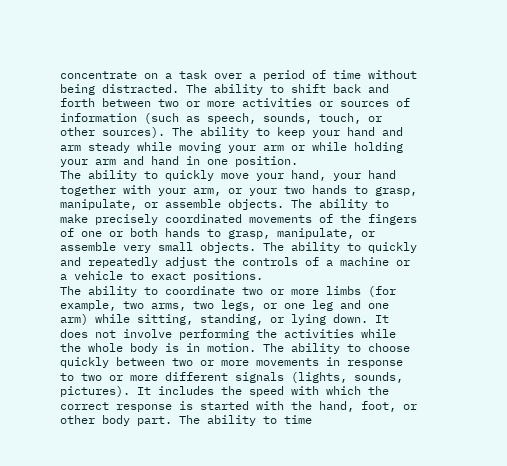concentrate on a task over a period of time without being distracted. The ability to shift back and forth between two or more activities or sources of information (such as speech, sounds, touch, or other sources). The ability to keep your hand and arm steady while moving your arm or while holding your arm and hand in one position.
The ability to quickly move your hand, your hand together with your arm, or your two hands to grasp, manipulate, or assemble objects. The ability to make precisely coordinated movements of the fingers of one or both hands to grasp, manipulate, or assemble very small objects. The ability to quickly and repeatedly adjust the controls of a machine or a vehicle to exact positions.
The ability to coordinate two or more limbs (for example, two arms, two legs, or one leg and one arm) while sitting, standing, or lying down. It does not involve performing the activities while the whole body is in motion. The ability to choose quickly between two or more movements in response to two or more different signals (lights, sounds, pictures). It includes the speed with which the correct response is started with the hand, foot, or other body part. The ability to time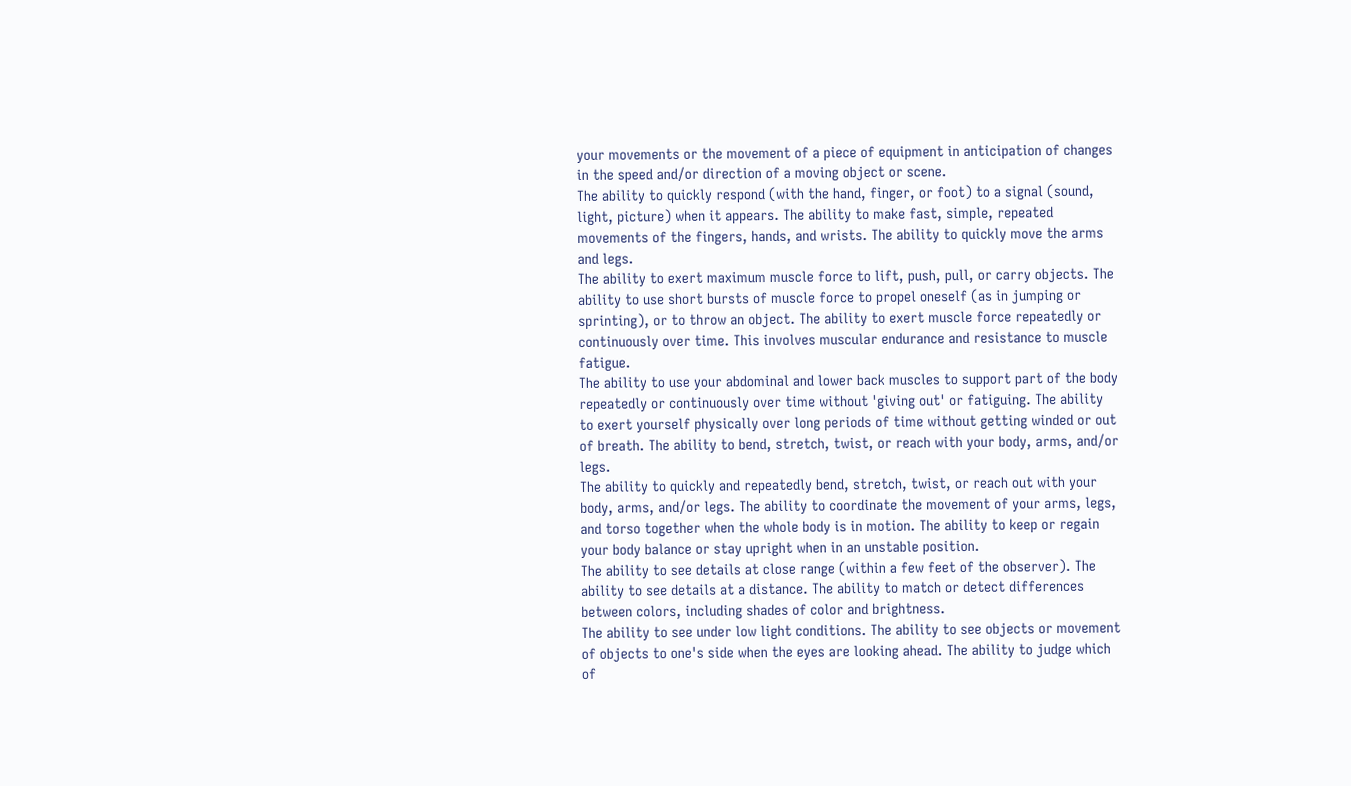your movements or the movement of a piece of equipment in anticipation of changes in the speed and/or direction of a moving object or scene.
The ability to quickly respond (with the hand, finger, or foot) to a signal (sound, light, picture) when it appears. The ability to make fast, simple, repeated movements of the fingers, hands, and wrists. The ability to quickly move the arms and legs.
The ability to exert maximum muscle force to lift, push, pull, or carry objects. The ability to use short bursts of muscle force to propel oneself (as in jumping or sprinting), or to throw an object. The ability to exert muscle force repeatedly or continuously over time. This involves muscular endurance and resistance to muscle fatigue.
The ability to use your abdominal and lower back muscles to support part of the body repeatedly or continuously over time without 'giving out' or fatiguing. The ability to exert yourself physically over long periods of time without getting winded or out of breath. The ability to bend, stretch, twist, or reach with your body, arms, and/or legs.
The ability to quickly and repeatedly bend, stretch, twist, or reach out with your body, arms, and/or legs. The ability to coordinate the movement of your arms, legs, and torso together when the whole body is in motion. The ability to keep or regain your body balance or stay upright when in an unstable position.
The ability to see details at close range (within a few feet of the observer). The ability to see details at a distance. The ability to match or detect differences between colors, including shades of color and brightness.
The ability to see under low light conditions. The ability to see objects or movement of objects to one's side when the eyes are looking ahead. The ability to judge which of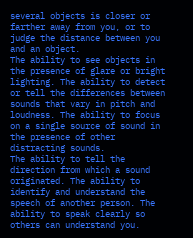several objects is closer or farther away from you, or to judge the distance between you and an object.
The ability to see objects in the presence of glare or bright lighting. The ability to detect or tell the differences between sounds that vary in pitch and loudness. The ability to focus on a single source of sound in the presence of other distracting sounds.
The ability to tell the direction from which a sound originated. The ability to identify and understand the speech of another person. The ability to speak clearly so others can understand you.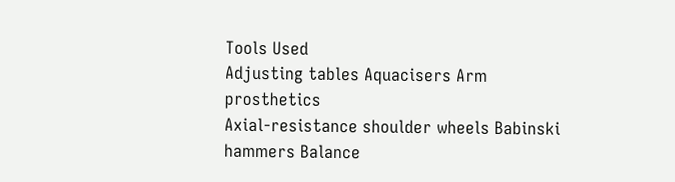Tools Used
Adjusting tables Aquacisers Arm prosthetics
Axial-resistance shoulder wheels Babinski hammers Balance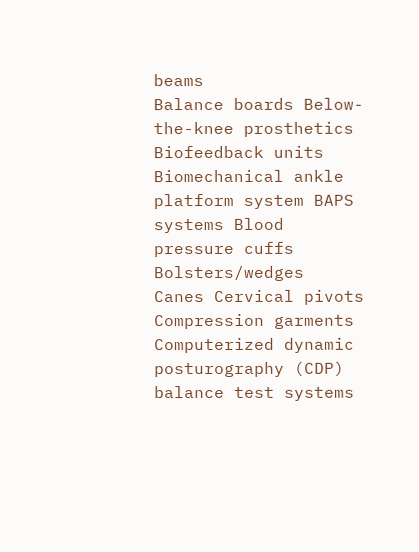beams
Balance boards Below-the-knee prosthetics Biofeedback units
Biomechanical ankle platform system BAPS systems Blood pressure cuffs Bolsters/wedges
Canes Cervical pivots Compression garments
Computerized dynamic posturography (CDP) balance test systems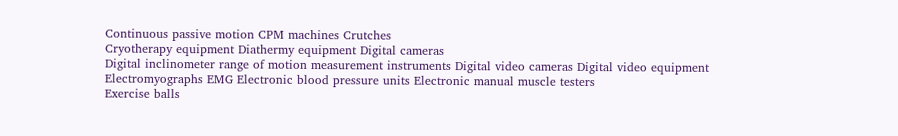Continuous passive motion CPM machines Crutches
Cryotherapy equipment Diathermy equipment Digital cameras
Digital inclinometer range of motion measurement instruments Digital video cameras Digital video equipment
Electromyographs EMG Electronic blood pressure units Electronic manual muscle testers
Exercise balls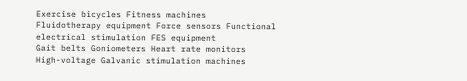Exercise bicycles Fitness machines
Fluidotherapy equipment Force sensors Functional electrical stimulation FES equipment
Gait belts Goniometers Heart rate monitors
High-voltage Galvanic stimulation machines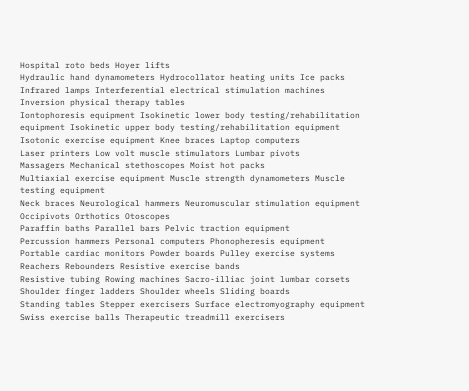Hospital roto beds Hoyer lifts
Hydraulic hand dynamometers Hydrocollator heating units Ice packs
Infrared lamps Interferential electrical stimulation machines Inversion physical therapy tables
Iontophoresis equipment Isokinetic lower body testing/rehabilitation equipment Isokinetic upper body testing/rehabilitation equipment
Isotonic exercise equipment Knee braces Laptop computers
Laser printers Low volt muscle stimulators Lumbar pivots
Massagers Mechanical stethoscopes Moist hot packs
Multiaxial exercise equipment Muscle strength dynamometers Muscle testing equipment
Neck braces Neurological hammers Neuromuscular stimulation equipment
Occipivots Orthotics Otoscopes
Paraffin baths Parallel bars Pelvic traction equipment
Percussion hammers Personal computers Phonopheresis equipment
Portable cardiac monitors Powder boards Pulley exercise systems
Reachers Rebounders Resistive exercise bands
Resistive tubing Rowing machines Sacro-illiac joint lumbar corsets
Shoulder finger ladders Shoulder wheels Sliding boards
Standing tables Stepper exercisers Surface electromyography equipment
Swiss exercise balls Therapeutic treadmill exercisers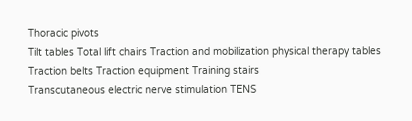Thoracic pivots
Tilt tables Total lift chairs Traction and mobilization physical therapy tables
Traction belts Traction equipment Training stairs
Transcutaneous electric nerve stimulation TENS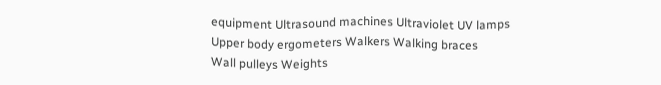equipment Ultrasound machines Ultraviolet UV lamps
Upper body ergometers Walkers Walking braces
Wall pulleys Weights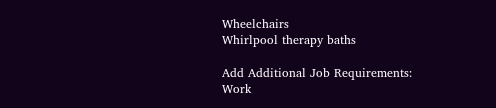Wheelchairs
Whirlpool therapy baths

Add Additional Job Requirements:   Work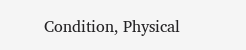Condition, Physical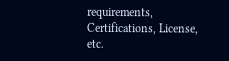requirements, Certifications, License, etc.